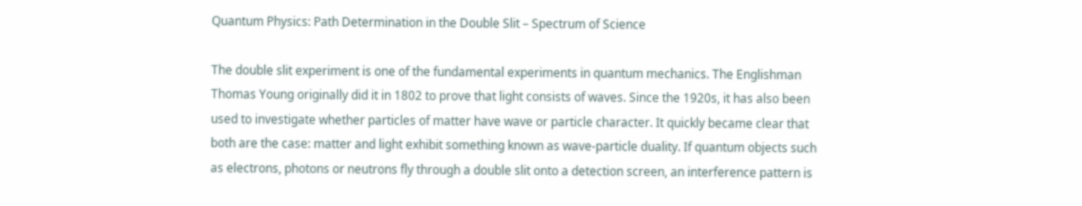Quantum Physics: Path Determination in the Double Slit – Spectrum of Science

The double slit experiment is one of the fundamental experiments in quantum mechanics. The Englishman Thomas Young originally did it in 1802 to prove that light consists of waves. Since the 1920s, it has also been used to investigate whether particles of matter have wave or particle character. It quickly became clear that both are the case: matter and light exhibit something known as wave-particle duality. If quantum objects such as electrons, photons or neutrons fly through a double slit onto a detection screen, an interference pattern is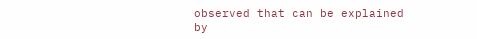observed that can be explained by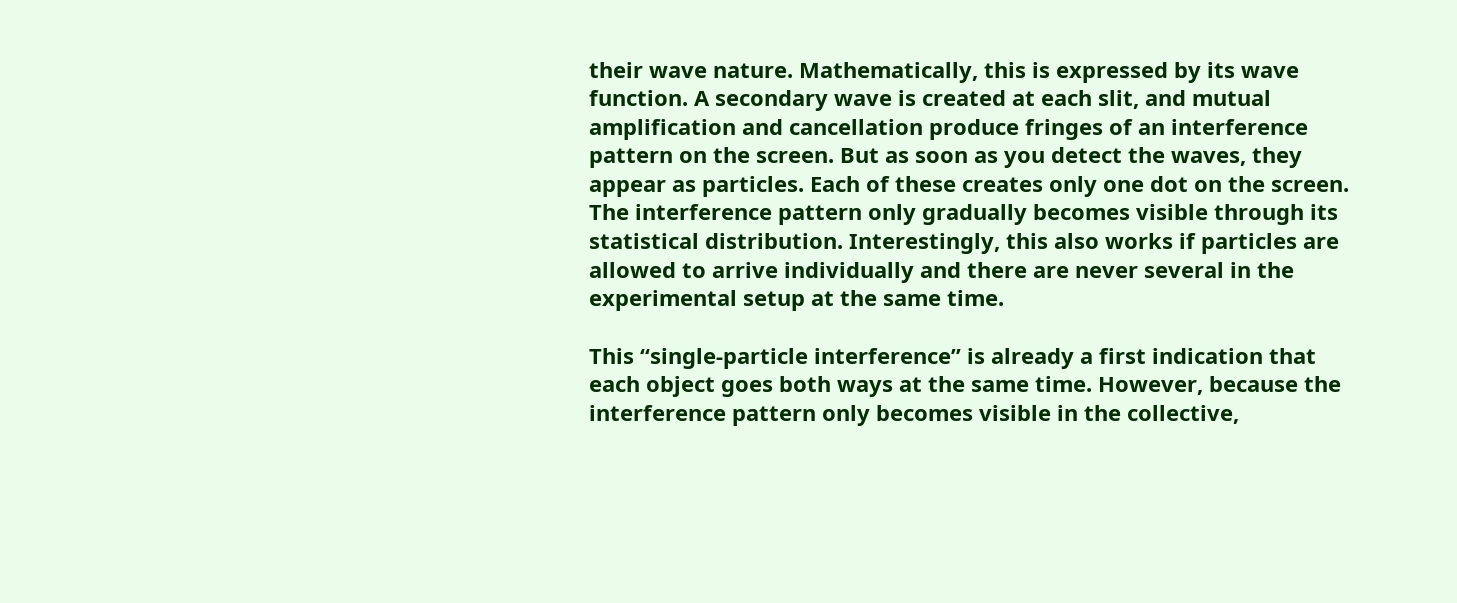their wave nature. Mathematically, this is expressed by its wave function. A secondary wave is created at each slit, and mutual amplification and cancellation produce fringes of an interference pattern on the screen. But as soon as you detect the waves, they appear as particles. Each of these creates only one dot on the screen. The interference pattern only gradually becomes visible through its statistical distribution. Interestingly, this also works if particles are allowed to arrive individually and there are never several in the experimental setup at the same time.

This “single-particle interference” is already a first indication that each object goes both ways at the same time. However, because the interference pattern only becomes visible in the collective,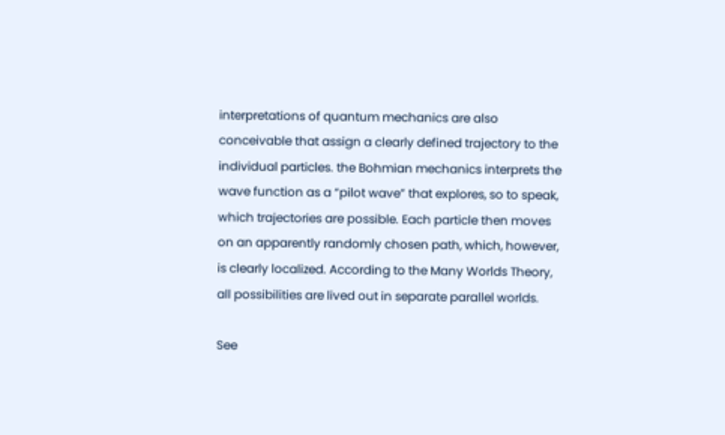interpretations of quantum mechanics are also conceivable that assign a clearly defined trajectory to the individual particles. the Bohmian mechanics interprets the wave function as a “pilot wave” that explores, so to speak, which trajectories are possible. Each particle then moves on an apparently randomly chosen path, which, however, is clearly localized. According to the Many Worlds Theory, all possibilities are lived out in separate parallel worlds.

See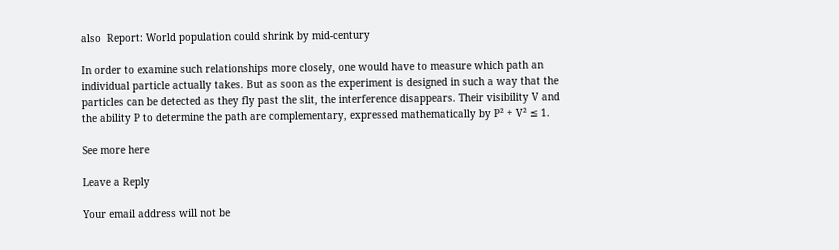also  Report: World population could shrink by mid-century

In order to examine such relationships more closely, one would have to measure which path an individual particle actually takes. But as soon as the experiment is designed in such a way that the particles can be detected as they fly past the slit, the interference disappears. Their visibility V and the ability P to determine the path are complementary, expressed mathematically by P² + V² ≤ 1.

See more here

Leave a Reply

Your email address will not be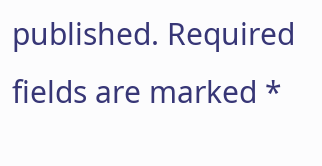published. Required fields are marked *